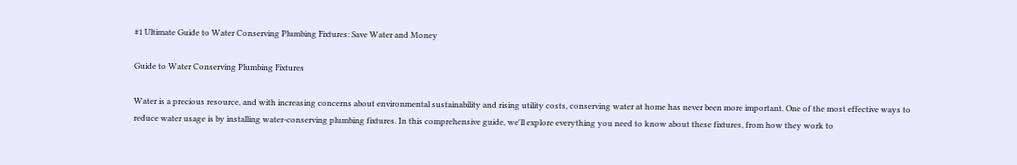#1 Ultimate Guide to Water Conserving Plumbing Fixtures: Save Water and Money

Guide to Water Conserving Plumbing Fixtures

Water is a precious resource, and with increasing concerns about environmental sustainability and rising utility costs, conserving water at home has never been more important. One of the most effective ways to reduce water usage is by installing water-conserving plumbing fixtures. In this comprehensive guide, we'll explore everything you need to know about these fixtures, from how they work to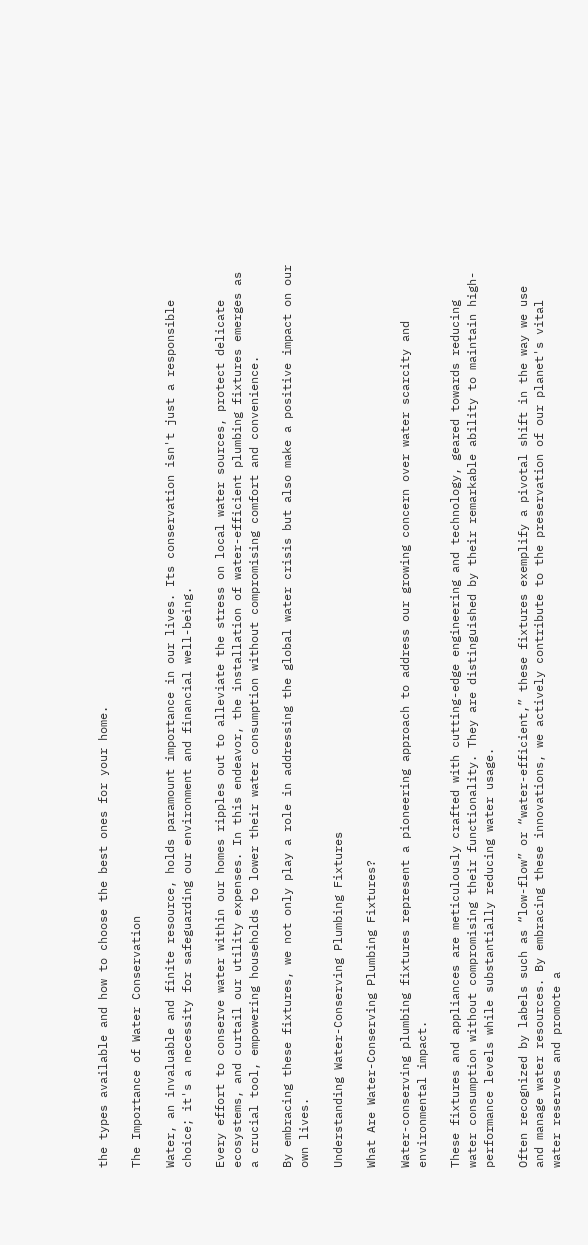the types available and how to choose the best ones for your home.

The Importance of Water Conservation

Water, an invaluable and finite resource, holds paramount importance in our lives. Its conservation isn't just a responsible choice; it's a necessity for safeguarding our environment and financial well-being.

Every effort to conserve water within our homes ripples out to alleviate the stress on local water sources, protect delicate ecosystems, and curtail our utility expenses. In this endeavor, the installation of water-efficient plumbing fixtures emerges as a crucial tool, empowering households to lower their water consumption without compromising comfort and convenience.

By embracing these fixtures, we not only play a role in addressing the global water crisis but also make a positive impact on our own lives.

Understanding Water-Conserving Plumbing Fixtures

What Are Water-Conserving Plumbing Fixtures?

Water-conserving plumbing fixtures represent a pioneering approach to address our growing concern over water scarcity and environmental impact.

These fixtures and appliances are meticulously crafted with cutting-edge engineering and technology, geared towards reducing water consumption without compromising their functionality. They are distinguished by their remarkable ability to maintain high-performance levels while substantially reducing water usage.

Often recognized by labels such as “low-flow” or “water-efficient,” these fixtures exemplify a pivotal shift in the way we use and manage water resources. By embracing these innovations, we actively contribute to the preservation of our planet's vital water reserves and promote a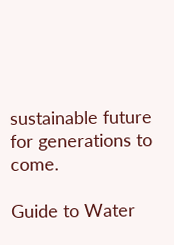sustainable future for generations to come.

Guide to Water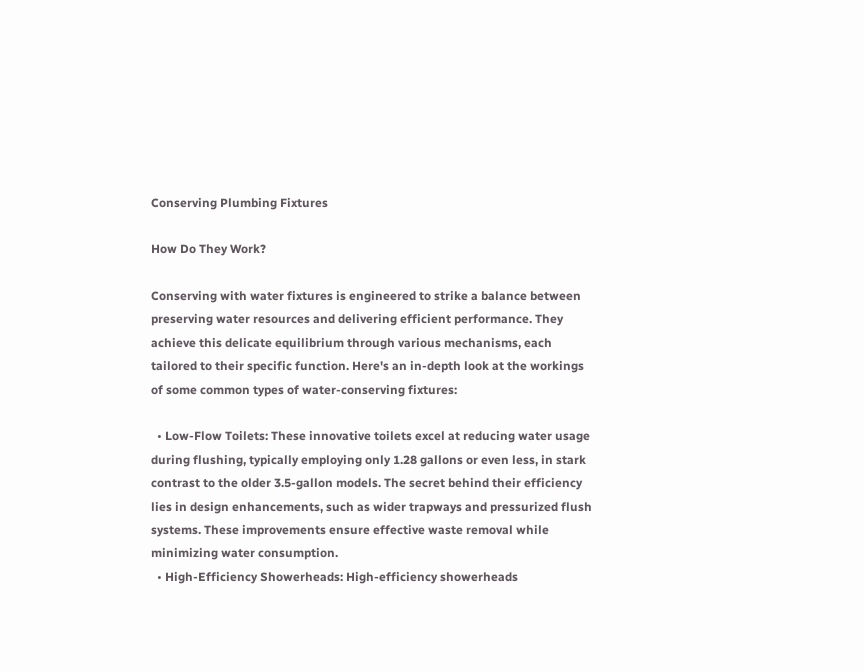Conserving Plumbing Fixtures

How Do They Work?

Conserving with water fixtures is engineered to strike a balance between preserving water resources and delivering efficient performance. They achieve this delicate equilibrium through various mechanisms, each tailored to their specific function. Here's an in-depth look at the workings of some common types of water-conserving fixtures:

  • Low-Flow Toilets: These innovative toilets excel at reducing water usage during flushing, typically employing only 1.28 gallons or even less, in stark contrast to the older 3.5-gallon models. The secret behind their efficiency lies in design enhancements, such as wider trapways and pressurized flush systems. These improvements ensure effective waste removal while minimizing water consumption.
  • High-Efficiency Showerheads: High-efficiency showerheads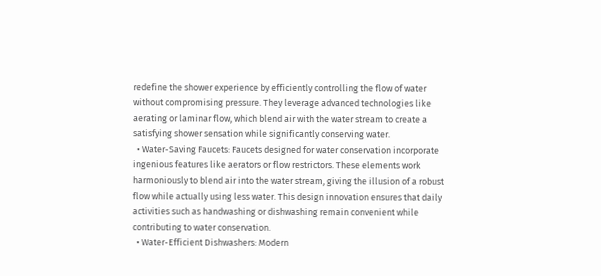redefine the shower experience by efficiently controlling the flow of water without compromising pressure. They leverage advanced technologies like aerating or laminar flow, which blend air with the water stream to create a satisfying shower sensation while significantly conserving water.
  • Water-Saving Faucets: Faucets designed for water conservation incorporate ingenious features like aerators or flow restrictors. These elements work harmoniously to blend air into the water stream, giving the illusion of a robust flow while actually using less water. This design innovation ensures that daily activities such as handwashing or dishwashing remain convenient while contributing to water conservation.
  • Water-Efficient Dishwashers: Modern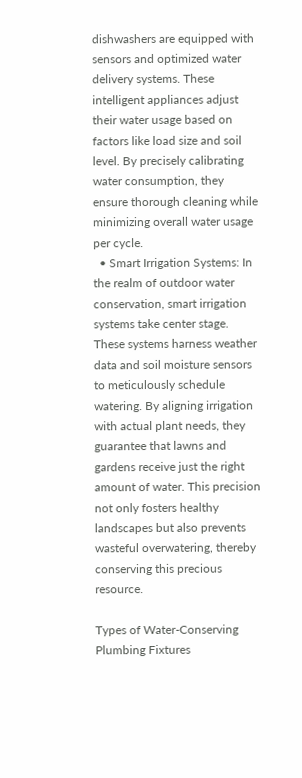dishwashers are equipped with sensors and optimized water delivery systems. These intelligent appliances adjust their water usage based on factors like load size and soil level. By precisely calibrating water consumption, they ensure thorough cleaning while minimizing overall water usage per cycle.
  • Smart Irrigation Systems: In the realm of outdoor water conservation, smart irrigation systems take center stage. These systems harness weather data and soil moisture sensors to meticulously schedule watering. By aligning irrigation with actual plant needs, they guarantee that lawns and gardens receive just the right amount of water. This precision not only fosters healthy landscapes but also prevents wasteful overwatering, thereby conserving this precious resource.

Types of Water-Conserving Plumbing Fixtures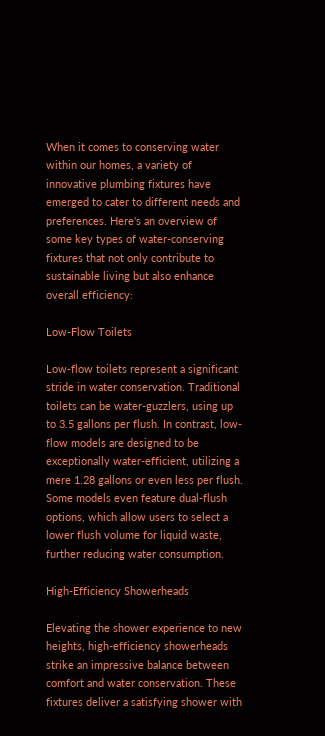When it comes to conserving water within our homes, a variety of innovative plumbing fixtures have emerged to cater to different needs and preferences. Here's an overview of some key types of water-conserving fixtures that not only contribute to sustainable living but also enhance overall efficiency:

Low-Flow Toilets

Low-flow toilets represent a significant stride in water conservation. Traditional toilets can be water-guzzlers, using up to 3.5 gallons per flush. In contrast, low-flow models are designed to be exceptionally water-efficient, utilizing a mere 1.28 gallons or even less per flush. Some models even feature dual-flush options, which allow users to select a lower flush volume for liquid waste, further reducing water consumption.

High-Efficiency Showerheads

Elevating the shower experience to new heights, high-efficiency showerheads strike an impressive balance between comfort and water conservation. These fixtures deliver a satisfying shower with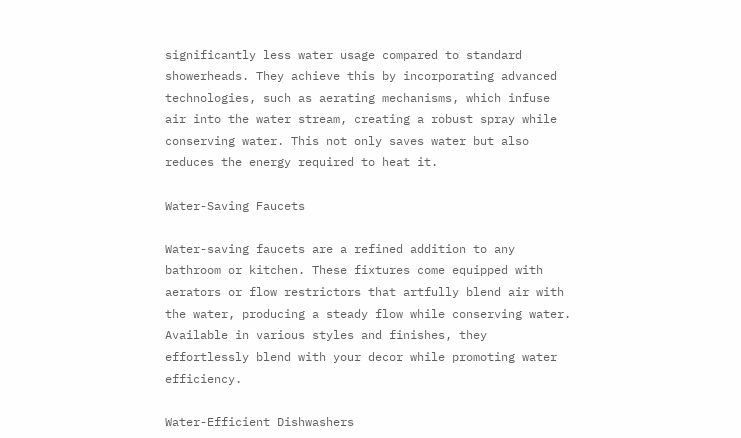significantly less water usage compared to standard showerheads. They achieve this by incorporating advanced technologies, such as aerating mechanisms, which infuse air into the water stream, creating a robust spray while conserving water. This not only saves water but also reduces the energy required to heat it.

Water-Saving Faucets

Water-saving faucets are a refined addition to any bathroom or kitchen. These fixtures come equipped with aerators or flow restrictors that artfully blend air with the water, producing a steady flow while conserving water. Available in various styles and finishes, they effortlessly blend with your decor while promoting water efficiency.

Water-Efficient Dishwashers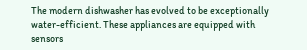The modern dishwasher has evolved to be exceptionally water-efficient. These appliances are equipped with sensors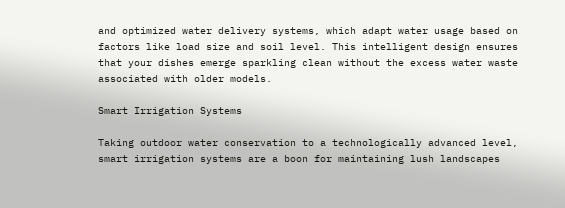and optimized water delivery systems, which adapt water usage based on factors like load size and soil level. This intelligent design ensures that your dishes emerge sparkling clean without the excess water waste associated with older models.

Smart Irrigation Systems

Taking outdoor water conservation to a technologically advanced level, smart irrigation systems are a boon for maintaining lush landscapes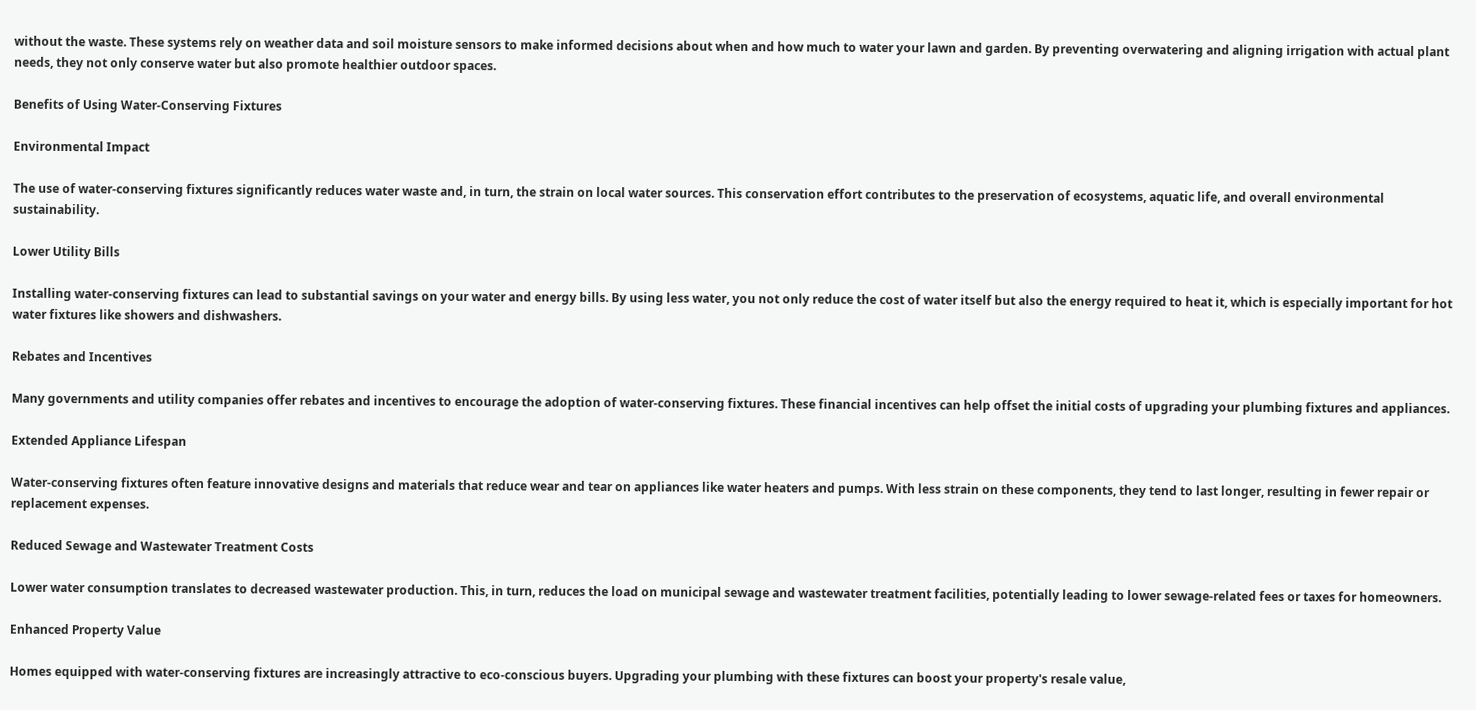without the waste. These systems rely on weather data and soil moisture sensors to make informed decisions about when and how much to water your lawn and garden. By preventing overwatering and aligning irrigation with actual plant needs, they not only conserve water but also promote healthier outdoor spaces.

Benefits of Using Water-Conserving Fixtures

Environmental Impact

The use of water-conserving fixtures significantly reduces water waste and, in turn, the strain on local water sources. This conservation effort contributes to the preservation of ecosystems, aquatic life, and overall environmental sustainability.

Lower Utility Bills

Installing water-conserving fixtures can lead to substantial savings on your water and energy bills. By using less water, you not only reduce the cost of water itself but also the energy required to heat it, which is especially important for hot water fixtures like showers and dishwashers.

Rebates and Incentives

Many governments and utility companies offer rebates and incentives to encourage the adoption of water-conserving fixtures. These financial incentives can help offset the initial costs of upgrading your plumbing fixtures and appliances.

Extended Appliance Lifespan

Water-conserving fixtures often feature innovative designs and materials that reduce wear and tear on appliances like water heaters and pumps. With less strain on these components, they tend to last longer, resulting in fewer repair or replacement expenses.

Reduced Sewage and Wastewater Treatment Costs

Lower water consumption translates to decreased wastewater production. This, in turn, reduces the load on municipal sewage and wastewater treatment facilities, potentially leading to lower sewage-related fees or taxes for homeowners.

Enhanced Property Value

Homes equipped with water-conserving fixtures are increasingly attractive to eco-conscious buyers. Upgrading your plumbing with these fixtures can boost your property's resale value,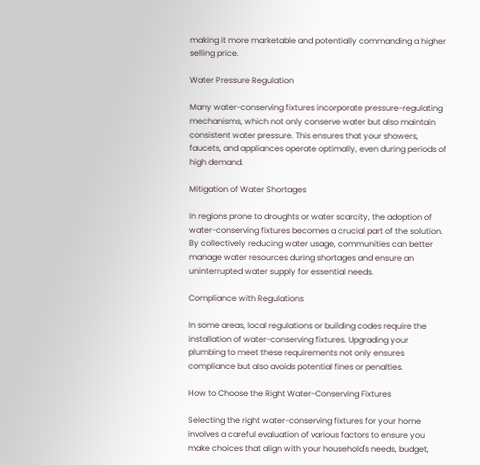making it more marketable and potentially commanding a higher selling price.

Water Pressure Regulation

Many water-conserving fixtures incorporate pressure-regulating mechanisms, which not only conserve water but also maintain consistent water pressure. This ensures that your showers, faucets, and appliances operate optimally, even during periods of high demand.

Mitigation of Water Shortages

In regions prone to droughts or water scarcity, the adoption of water-conserving fixtures becomes a crucial part of the solution. By collectively reducing water usage, communities can better manage water resources during shortages and ensure an uninterrupted water supply for essential needs.

Compliance with Regulations

In some areas, local regulations or building codes require the installation of water-conserving fixtures. Upgrading your plumbing to meet these requirements not only ensures compliance but also avoids potential fines or penalties.

How to Choose the Right Water-Conserving Fixtures

Selecting the right water-conserving fixtures for your home involves a careful evaluation of various factors to ensure you make choices that align with your household's needs, budget,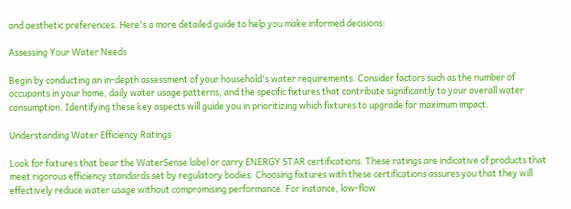and aesthetic preferences. Here's a more detailed guide to help you make informed decisions:

Assessing Your Water Needs

Begin by conducting an in-depth assessment of your household's water requirements. Consider factors such as the number of occupants in your home, daily water usage patterns, and the specific fixtures that contribute significantly to your overall water consumption. Identifying these key aspects will guide you in prioritizing which fixtures to upgrade for maximum impact.

Understanding Water Efficiency Ratings

Look for fixtures that bear the WaterSense label or carry ENERGY STAR certifications. These ratings are indicative of products that meet rigorous efficiency standards set by regulatory bodies. Choosing fixtures with these certifications assures you that they will effectively reduce water usage without compromising performance. For instance, low-flow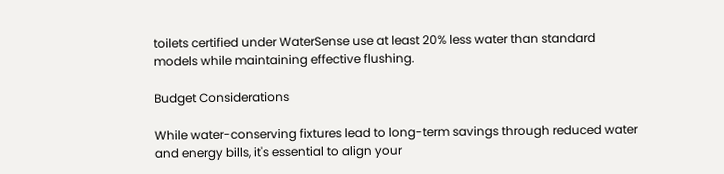toilets certified under WaterSense use at least 20% less water than standard models while maintaining effective flushing.

Budget Considerations

While water-conserving fixtures lead to long-term savings through reduced water and energy bills, it's essential to align your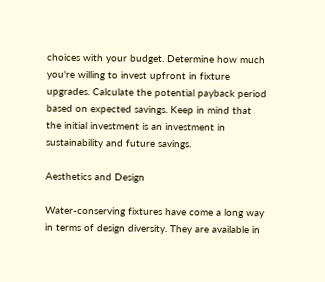choices with your budget. Determine how much you're willing to invest upfront in fixture upgrades. Calculate the potential payback period based on expected savings. Keep in mind that the initial investment is an investment in sustainability and future savings.

Aesthetics and Design

Water-conserving fixtures have come a long way in terms of design diversity. They are available in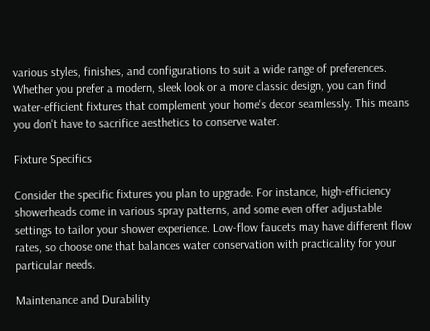various styles, finishes, and configurations to suit a wide range of preferences. Whether you prefer a modern, sleek look or a more classic design, you can find water-efficient fixtures that complement your home's decor seamlessly. This means you don't have to sacrifice aesthetics to conserve water.

Fixture Specifics

Consider the specific fixtures you plan to upgrade. For instance, high-efficiency showerheads come in various spray patterns, and some even offer adjustable settings to tailor your shower experience. Low-flow faucets may have different flow rates, so choose one that balances water conservation with practicality for your particular needs.

Maintenance and Durability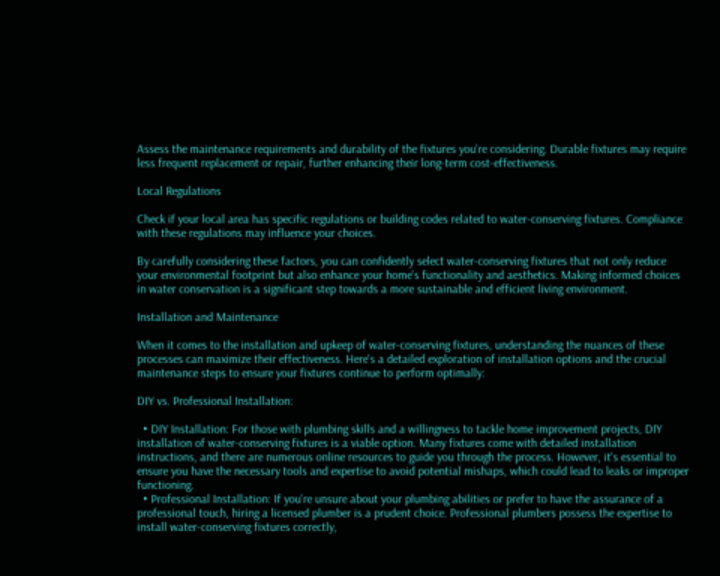Assess the maintenance requirements and durability of the fixtures you're considering. Durable fixtures may require less frequent replacement or repair, further enhancing their long-term cost-effectiveness.

Local Regulations

Check if your local area has specific regulations or building codes related to water-conserving fixtures. Compliance with these regulations may influence your choices.

By carefully considering these factors, you can confidently select water-conserving fixtures that not only reduce your environmental footprint but also enhance your home's functionality and aesthetics. Making informed choices in water conservation is a significant step towards a more sustainable and efficient living environment.

Installation and Maintenance

When it comes to the installation and upkeep of water-conserving fixtures, understanding the nuances of these processes can maximize their effectiveness. Here's a detailed exploration of installation options and the crucial maintenance steps to ensure your fixtures continue to perform optimally:

DIY vs. Professional Installation:

  • DIY Installation: For those with plumbing skills and a willingness to tackle home improvement projects, DIY installation of water-conserving fixtures is a viable option. Many fixtures come with detailed installation instructions, and there are numerous online resources to guide you through the process. However, it's essential to ensure you have the necessary tools and expertise to avoid potential mishaps, which could lead to leaks or improper functioning.
  • Professional Installation: If you're unsure about your plumbing abilities or prefer to have the assurance of a professional touch, hiring a licensed plumber is a prudent choice. Professional plumbers possess the expertise to install water-conserving fixtures correctly,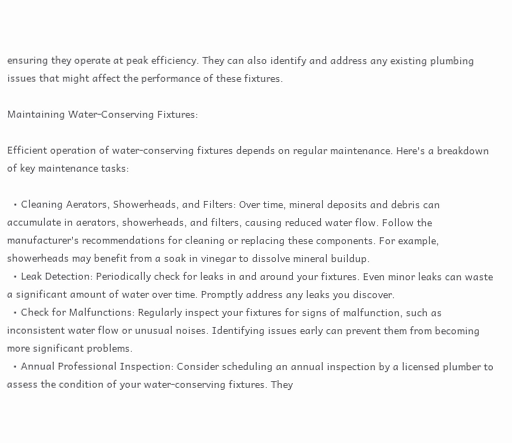ensuring they operate at peak efficiency. They can also identify and address any existing plumbing issues that might affect the performance of these fixtures.

Maintaining Water-Conserving Fixtures:

Efficient operation of water-conserving fixtures depends on regular maintenance. Here's a breakdown of key maintenance tasks:

  • Cleaning Aerators, Showerheads, and Filters: Over time, mineral deposits and debris can accumulate in aerators, showerheads, and filters, causing reduced water flow. Follow the manufacturer's recommendations for cleaning or replacing these components. For example, showerheads may benefit from a soak in vinegar to dissolve mineral buildup.
  • Leak Detection: Periodically check for leaks in and around your fixtures. Even minor leaks can waste a significant amount of water over time. Promptly address any leaks you discover.
  • Check for Malfunctions: Regularly inspect your fixtures for signs of malfunction, such as inconsistent water flow or unusual noises. Identifying issues early can prevent them from becoming more significant problems.
  • Annual Professional Inspection: Consider scheduling an annual inspection by a licensed plumber to assess the condition of your water-conserving fixtures. They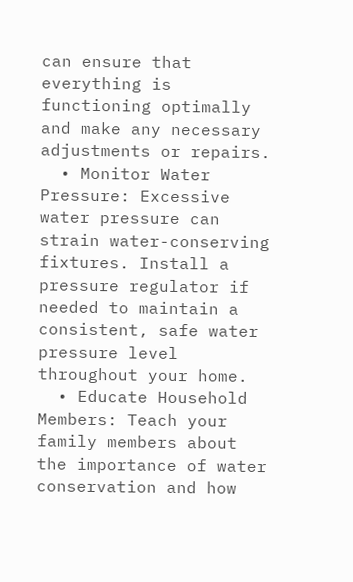can ensure that everything is functioning optimally and make any necessary adjustments or repairs.
  • Monitor Water Pressure: Excessive water pressure can strain water-conserving fixtures. Install a pressure regulator if needed to maintain a consistent, safe water pressure level throughout your home.
  • Educate Household Members: Teach your family members about the importance of water conservation and how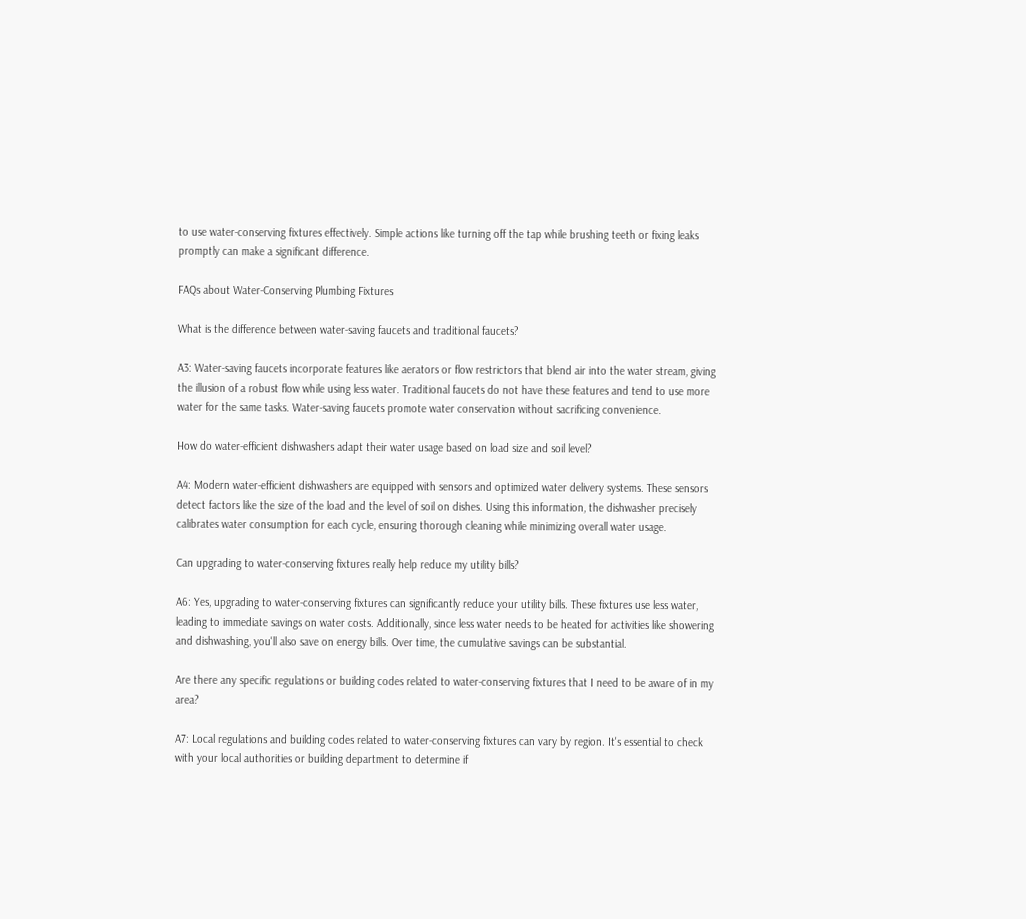to use water-conserving fixtures effectively. Simple actions like turning off the tap while brushing teeth or fixing leaks promptly can make a significant difference.

FAQs about Water-Conserving Plumbing Fixtures

What is the difference between water-saving faucets and traditional faucets?

A3: Water-saving faucets incorporate features like aerators or flow restrictors that blend air into the water stream, giving the illusion of a robust flow while using less water. Traditional faucets do not have these features and tend to use more water for the same tasks. Water-saving faucets promote water conservation without sacrificing convenience.

How do water-efficient dishwashers adapt their water usage based on load size and soil level?

A4: Modern water-efficient dishwashers are equipped with sensors and optimized water delivery systems. These sensors detect factors like the size of the load and the level of soil on dishes. Using this information, the dishwasher precisely calibrates water consumption for each cycle, ensuring thorough cleaning while minimizing overall water usage.

Can upgrading to water-conserving fixtures really help reduce my utility bills?

A6: Yes, upgrading to water-conserving fixtures can significantly reduce your utility bills. These fixtures use less water, leading to immediate savings on water costs. Additionally, since less water needs to be heated for activities like showering and dishwashing, you'll also save on energy bills. Over time, the cumulative savings can be substantial.

Are there any specific regulations or building codes related to water-conserving fixtures that I need to be aware of in my area?

A7: Local regulations and building codes related to water-conserving fixtures can vary by region. It's essential to check with your local authorities or building department to determine if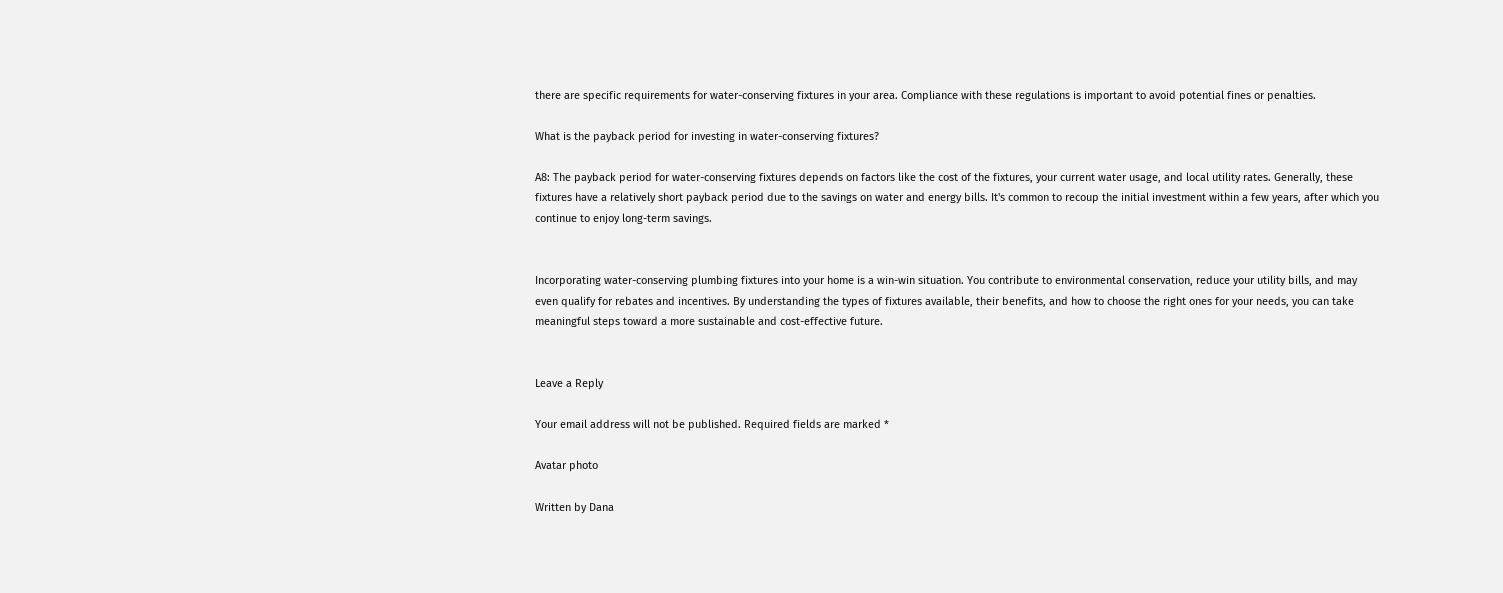there are specific requirements for water-conserving fixtures in your area. Compliance with these regulations is important to avoid potential fines or penalties.

What is the payback period for investing in water-conserving fixtures?

A8: The payback period for water-conserving fixtures depends on factors like the cost of the fixtures, your current water usage, and local utility rates. Generally, these fixtures have a relatively short payback period due to the savings on water and energy bills. It's common to recoup the initial investment within a few years, after which you continue to enjoy long-term savings.


Incorporating water-conserving plumbing fixtures into your home is a win-win situation. You contribute to environmental conservation, reduce your utility bills, and may even qualify for rebates and incentives. By understanding the types of fixtures available, their benefits, and how to choose the right ones for your needs, you can take meaningful steps toward a more sustainable and cost-effective future.


Leave a Reply

Your email address will not be published. Required fields are marked *

Avatar photo

Written by Dana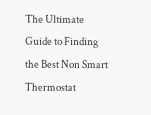The Ultimate Guide to Finding the Best Non Smart Thermostat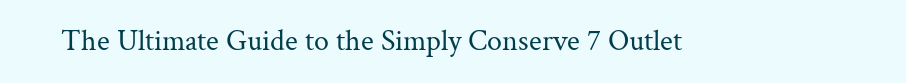The Ultimate Guide to the Simply Conserve 7 Outlet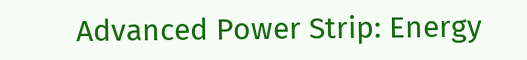Advanced Power Strip: Energy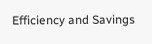Efficiency and Savings